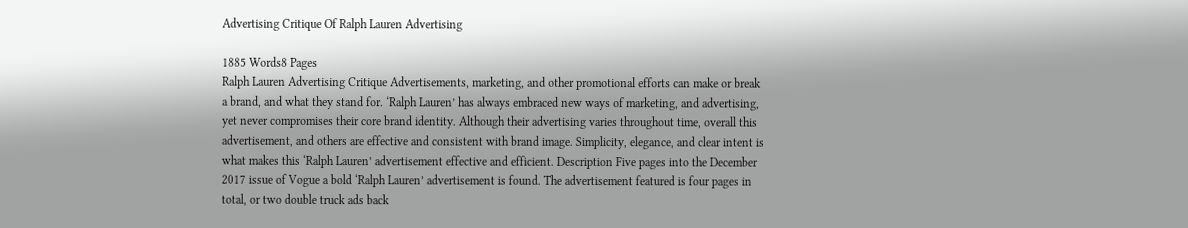Advertising Critique Of Ralph Lauren Advertising

1885 Words8 Pages
Ralph Lauren Advertising Critique Advertisements, marketing, and other promotional efforts can make or break a brand, and what they stand for. ‘Ralph Lauren’ has always embraced new ways of marketing, and advertising, yet never compromises their core brand identity. Although their advertising varies throughout time, overall this advertisement, and others are effective and consistent with brand image. Simplicity, elegance, and clear intent is what makes this ‘Ralph Lauren’ advertisement effective and efficient. Description Five pages into the December 2017 issue of Vogue a bold ‘Ralph Lauren’ advertisement is found. The advertisement featured is four pages in total, or two double truck ads back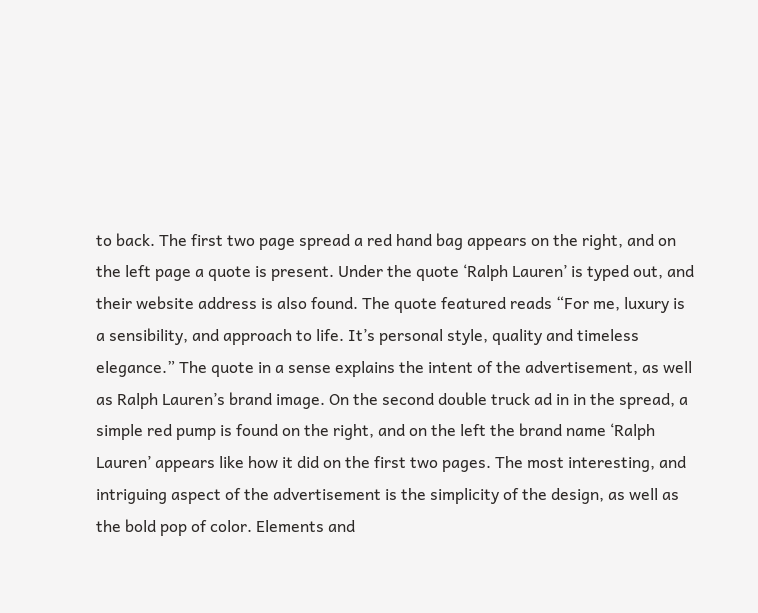to back. The first two page spread a red hand bag appears on the right, and on the left page a quote is present. Under the quote ‘Ralph Lauren’ is typed out, and their website address is also found. The quote featured reads “For me, luxury is a sensibility, and approach to life. It’s personal style, quality and timeless elegance.” The quote in a sense explains the intent of the advertisement, as well as Ralph Lauren’s brand image. On the second double truck ad in in the spread, a simple red pump is found on the right, and on the left the brand name ‘Ralph Lauren’ appears like how it did on the first two pages. The most interesting, and intriguing aspect of the advertisement is the simplicity of the design, as well as the bold pop of color. Elements and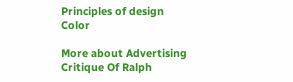Principles of design Color

More about Advertising Critique Of Ralph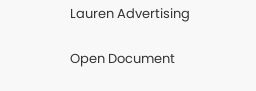Lauren Advertising

Open Document